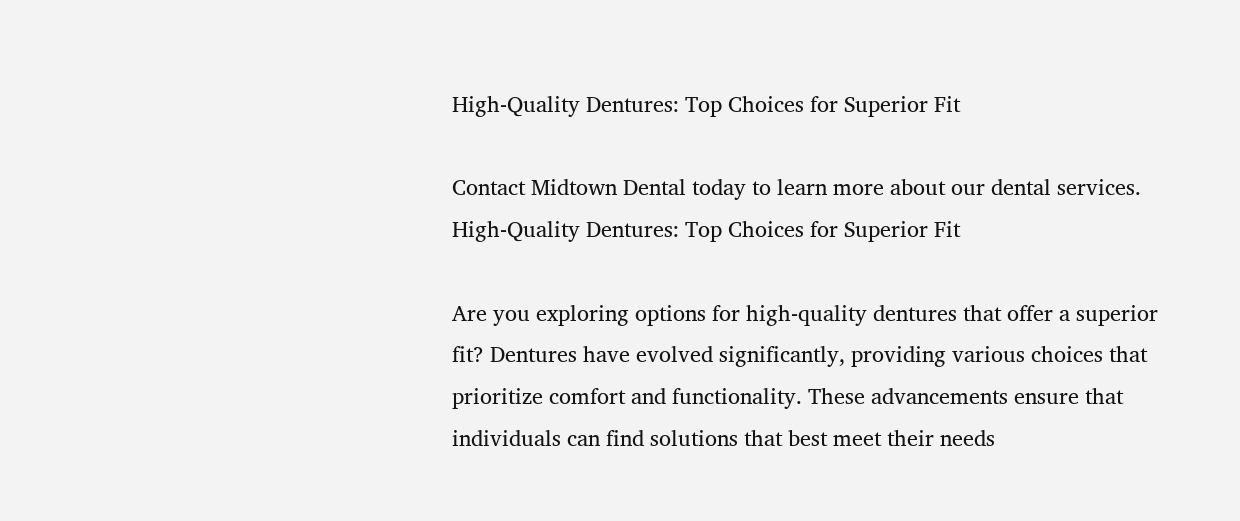High-Quality Dentures: Top Choices for Superior Fit

Contact Midtown Dental today to learn more about our dental services.
High-Quality Dentures: Top Choices for Superior Fit

Are you exploring options for high-quality dentures that offer a superior fit? Dentures have evolved significantly, providing various choices that prioritize comfort and functionality. These advancements ensure that individuals can find solutions that best meet their needs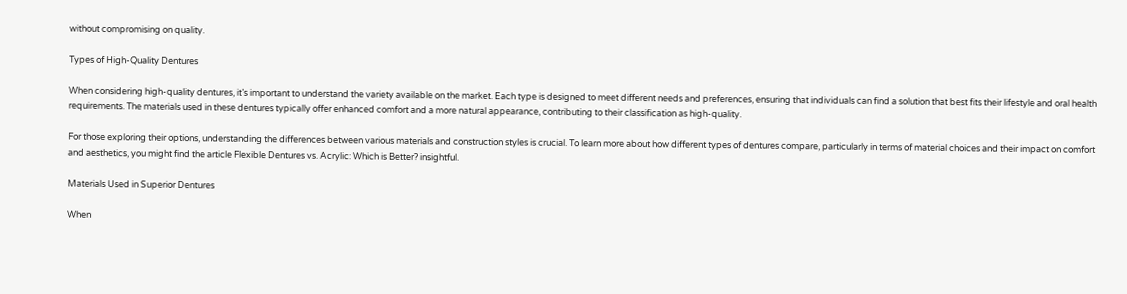without compromising on quality.

Types of High-Quality Dentures

When considering high-quality dentures, it’s important to understand the variety available on the market. Each type is designed to meet different needs and preferences, ensuring that individuals can find a solution that best fits their lifestyle and oral health requirements. The materials used in these dentures typically offer enhanced comfort and a more natural appearance, contributing to their classification as high-quality.

For those exploring their options, understanding the differences between various materials and construction styles is crucial. To learn more about how different types of dentures compare, particularly in terms of material choices and their impact on comfort and aesthetics, you might find the article Flexible Dentures vs. Acrylic: Which is Better? insightful.

Materials Used in Superior Dentures

When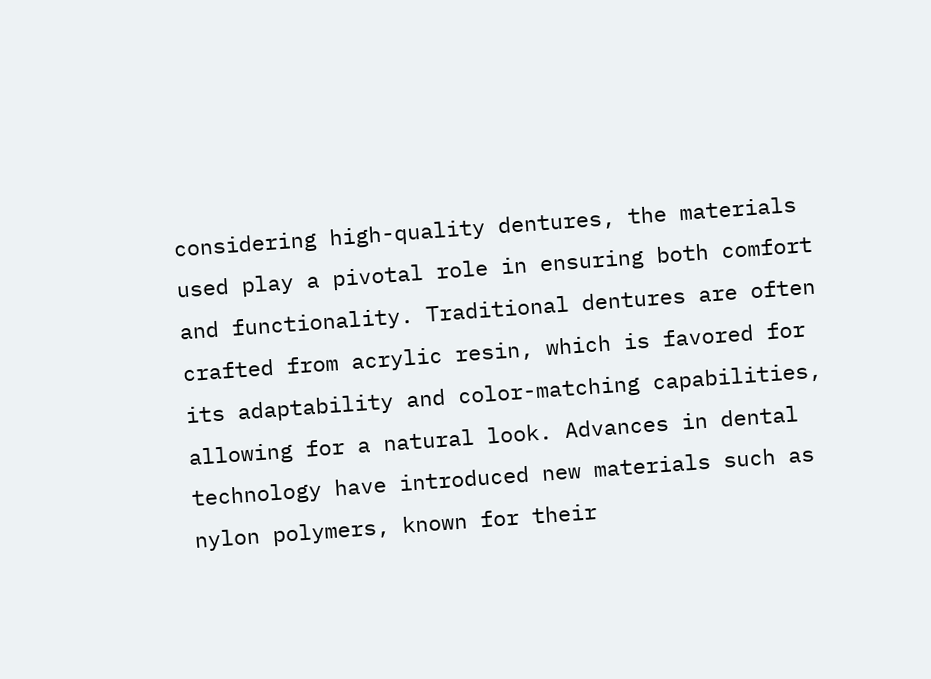considering high-quality dentures, the materials used play a pivotal role in ensuring both comfort and functionality. Traditional dentures are often crafted from acrylic resin, which is favored for its adaptability and color-matching capabilities, allowing for a natural look. Advances in dental technology have introduced new materials such as nylon polymers, known for their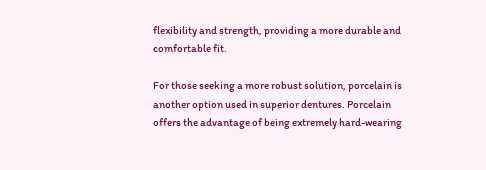flexibility and strength, providing a more durable and comfortable fit.

For those seeking a more robust solution, porcelain is another option used in superior dentures. Porcelain offers the advantage of being extremely hard-wearing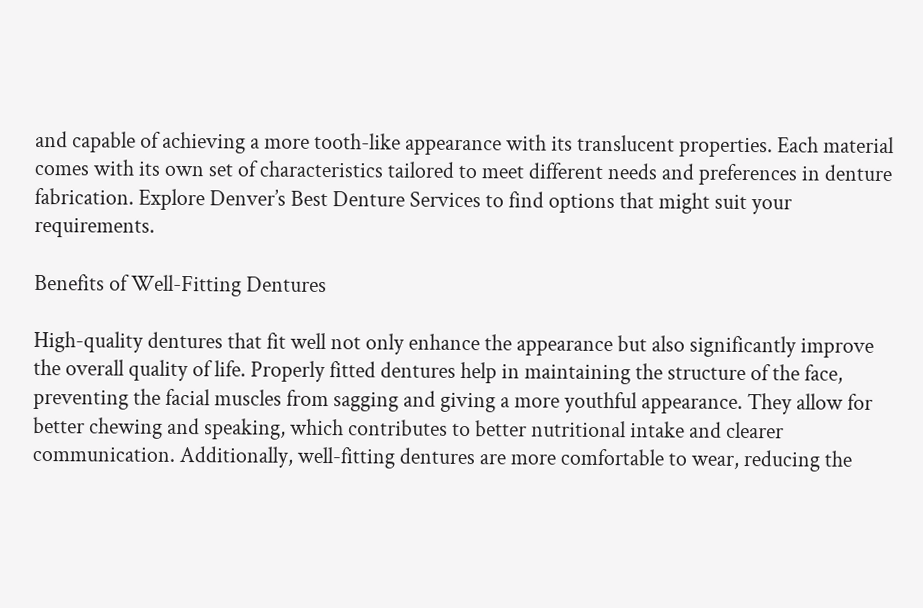and capable of achieving a more tooth-like appearance with its translucent properties. Each material comes with its own set of characteristics tailored to meet different needs and preferences in denture fabrication. Explore Denver’s Best Denture Services to find options that might suit your requirements.

Benefits of Well-Fitting Dentures

High-quality dentures that fit well not only enhance the appearance but also significantly improve the overall quality of life. Properly fitted dentures help in maintaining the structure of the face, preventing the facial muscles from sagging and giving a more youthful appearance. They allow for better chewing and speaking, which contributes to better nutritional intake and clearer communication. Additionally, well-fitting dentures are more comfortable to wear, reducing the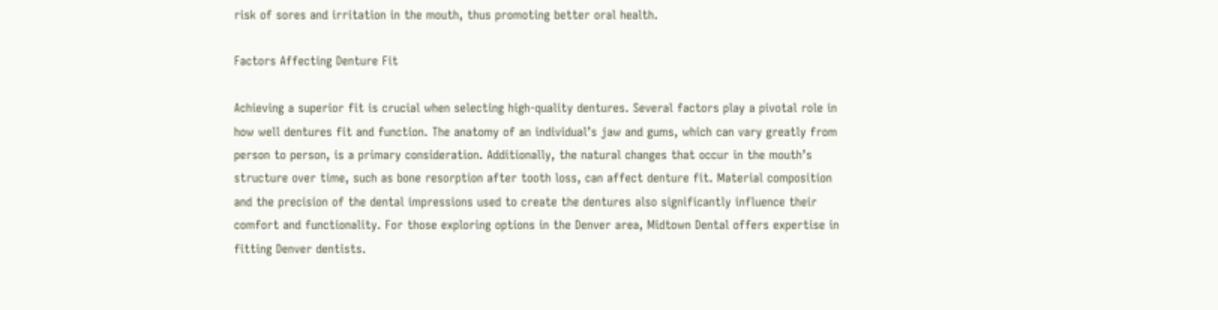risk of sores and irritation in the mouth, thus promoting better oral health.

Factors Affecting Denture Fit

Achieving a superior fit is crucial when selecting high-quality dentures. Several factors play a pivotal role in how well dentures fit and function. The anatomy of an individual’s jaw and gums, which can vary greatly from person to person, is a primary consideration. Additionally, the natural changes that occur in the mouth’s structure over time, such as bone resorption after tooth loss, can affect denture fit. Material composition and the precision of the dental impressions used to create the dentures also significantly influence their comfort and functionality. For those exploring options in the Denver area, Midtown Dental offers expertise in fitting Denver dentists.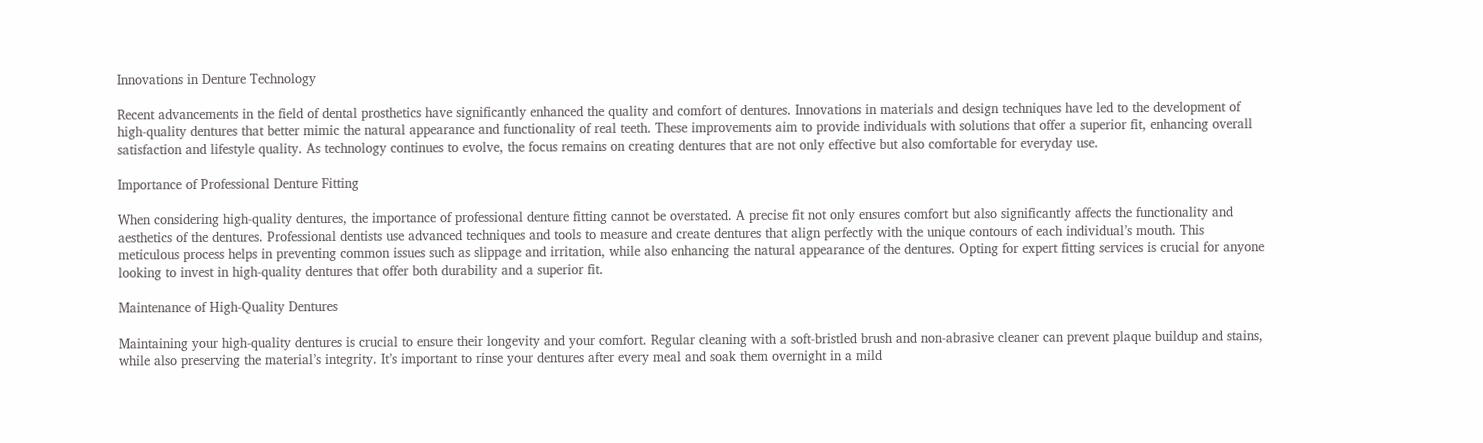Innovations in Denture Technology

Recent advancements in the field of dental prosthetics have significantly enhanced the quality and comfort of dentures. Innovations in materials and design techniques have led to the development of high-quality dentures that better mimic the natural appearance and functionality of real teeth. These improvements aim to provide individuals with solutions that offer a superior fit, enhancing overall satisfaction and lifestyle quality. As technology continues to evolve, the focus remains on creating dentures that are not only effective but also comfortable for everyday use.

Importance of Professional Denture Fitting

When considering high-quality dentures, the importance of professional denture fitting cannot be overstated. A precise fit not only ensures comfort but also significantly affects the functionality and aesthetics of the dentures. Professional dentists use advanced techniques and tools to measure and create dentures that align perfectly with the unique contours of each individual’s mouth. This meticulous process helps in preventing common issues such as slippage and irritation, while also enhancing the natural appearance of the dentures. Opting for expert fitting services is crucial for anyone looking to invest in high-quality dentures that offer both durability and a superior fit.

Maintenance of High-Quality Dentures

Maintaining your high-quality dentures is crucial to ensure their longevity and your comfort. Regular cleaning with a soft-bristled brush and non-abrasive cleaner can prevent plaque buildup and stains, while also preserving the material’s integrity. It’s important to rinse your dentures after every meal and soak them overnight in a mild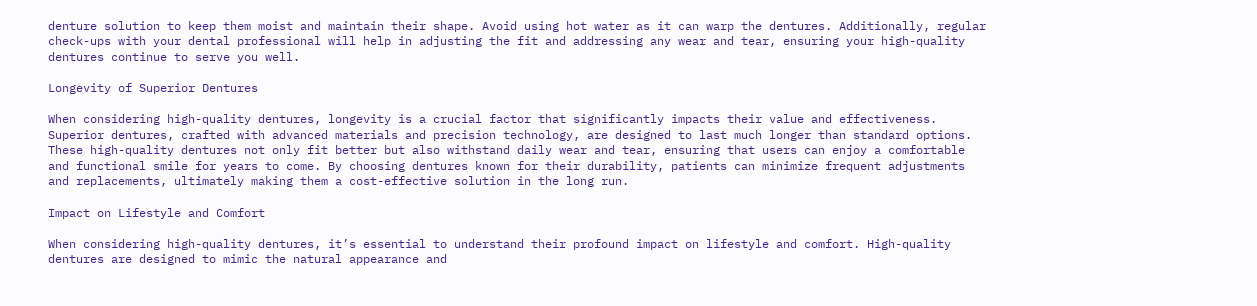denture solution to keep them moist and maintain their shape. Avoid using hot water as it can warp the dentures. Additionally, regular check-ups with your dental professional will help in adjusting the fit and addressing any wear and tear, ensuring your high-quality dentures continue to serve you well.

Longevity of Superior Dentures

When considering high-quality dentures, longevity is a crucial factor that significantly impacts their value and effectiveness. Superior dentures, crafted with advanced materials and precision technology, are designed to last much longer than standard options. These high-quality dentures not only fit better but also withstand daily wear and tear, ensuring that users can enjoy a comfortable and functional smile for years to come. By choosing dentures known for their durability, patients can minimize frequent adjustments and replacements, ultimately making them a cost-effective solution in the long run.

Impact on Lifestyle and Comfort

When considering high-quality dentures, it’s essential to understand their profound impact on lifestyle and comfort. High-quality dentures are designed to mimic the natural appearance and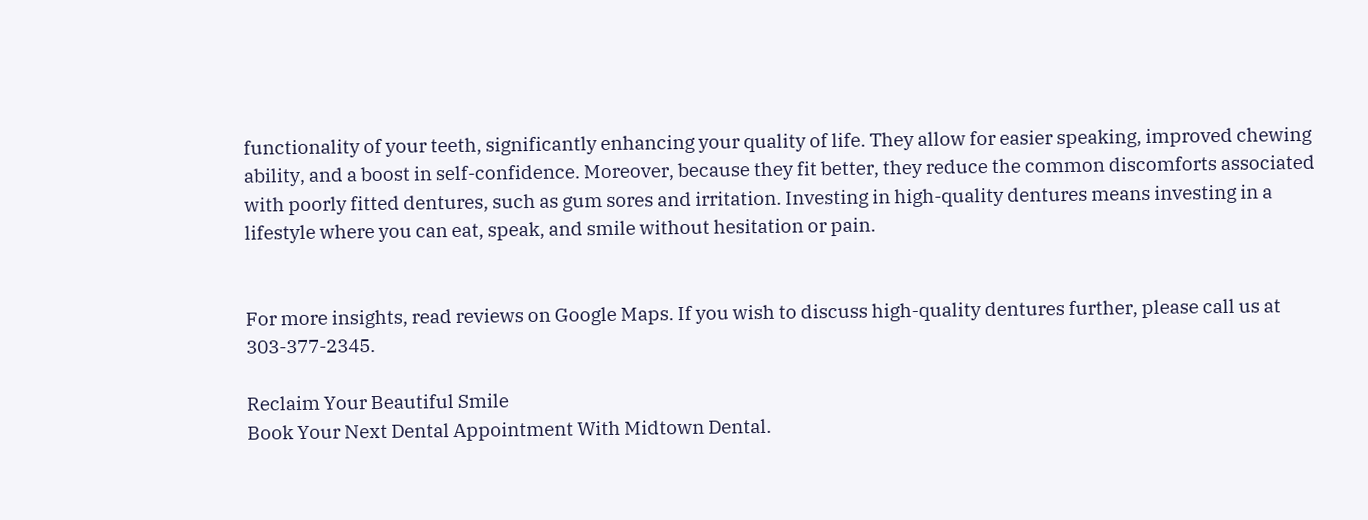functionality of your teeth, significantly enhancing your quality of life. They allow for easier speaking, improved chewing ability, and a boost in self-confidence. Moreover, because they fit better, they reduce the common discomforts associated with poorly fitted dentures, such as gum sores and irritation. Investing in high-quality dentures means investing in a lifestyle where you can eat, speak, and smile without hesitation or pain.


For more insights, read reviews on Google Maps. If you wish to discuss high-quality dentures further, please call us at 303-377-2345.

Reclaim Your Beautiful Smile
Book Your Next Dental Appointment With Midtown Dental.